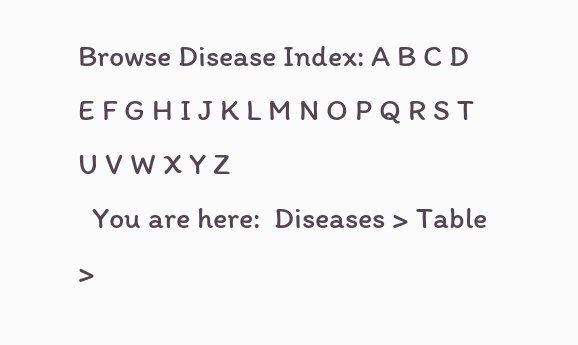Browse Disease Index: A B C D E F G H I J K L M N O P Q R S T U V W X Y Z
  You are here:  Diseases > Table >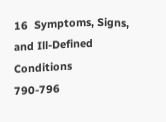16  Symptoms, Signs, and Ill-Defined Conditions
790-796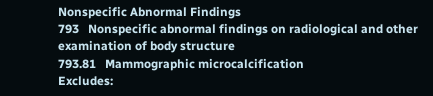Nonspecific Abnormal Findings
793   Nonspecific abnormal findings on radiological and other examination of body structure
793.81   Mammographic microcalcification
Excludes: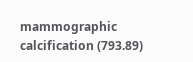mammographic calcification (793.89)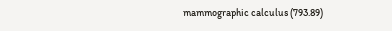mammographic calculus (793.89)